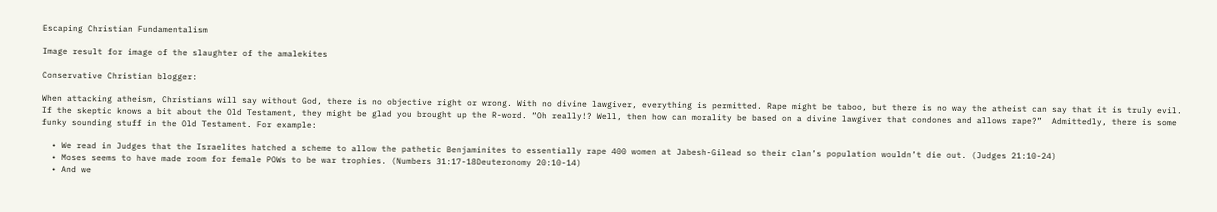Escaping Christian Fundamentalism

Image result for image of the slaughter of the amalekites

Conservative Christian blogger:

When attacking atheism, Christians will say without God, there is no objective right or wrong. With no divine lawgiver, everything is permitted. Rape might be taboo, but there is no way the atheist can say that it is truly evil. If the skeptic knows a bit about the Old Testament, they might be glad you brought up the R-word. “Oh really!? Well, then how can morality be based on a divine lawgiver that condones and allows rape?”  Admittedly, there is some funky sounding stuff in the Old Testament. For example:

  • We read in Judges that the Israelites hatched a scheme to allow the pathetic Benjaminites to essentially rape 400 women at Jabesh-Gilead so their clan’s population wouldn’t die out. (Judges 21:10-24)
  • Moses seems to have made room for female POWs to be war trophies. (Numbers 31:17-18Deuteronomy 20:10-14)
  • And we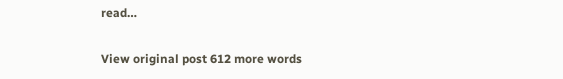read…

View original post 612 more words